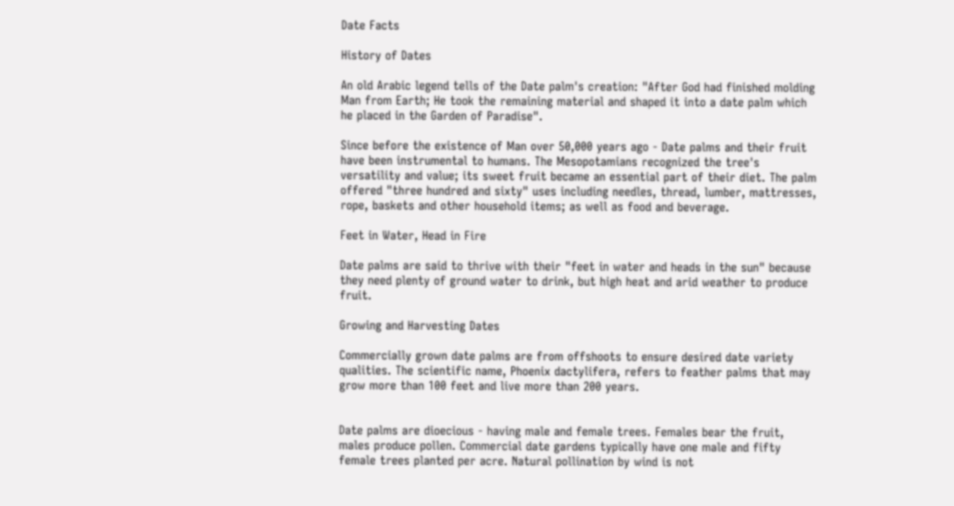Date Facts

History of Dates

An old Arabic legend tells of the Date palm's creation: "After God had finished molding Man from Earth; He took the remaining material and shaped it into a date palm which he placed in the Garden of Paradise".

Since before the existence of Man over 50,000 years ago - Date palms and their fruit have been instrumental to humans. The Mesopotamians recognized the tree's versatility and value; its sweet fruit became an essential part of their diet. The palm offered "three hundred and sixty" uses including needles, thread, lumber, mattresses, rope, baskets and other household items; as well as food and beverage.

Feet in Water, Head in Fire

Date palms are said to thrive with their "feet in water and heads in the sun" because they need plenty of ground water to drink, but high heat and arid weather to produce fruit.

Growing and Harvesting Dates

Commercially grown date palms are from offshoots to ensure desired date variety qualities. The scientific name, Phoenix dactylifera, refers to feather palms that may grow more than 100 feet and live more than 200 years.


Date palms are dioecious - having male and female trees. Females bear the fruit, males produce pollen. Commercial date gardens typically have one male and fifty female trees planted per acre. Natural pollination by wind is not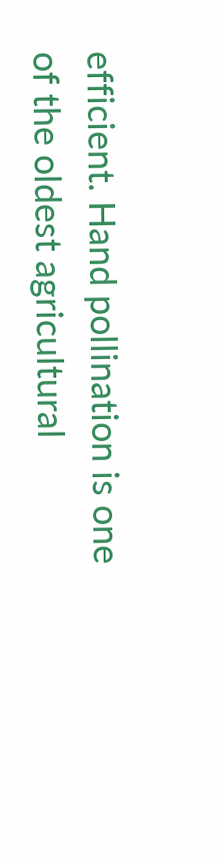efficient. Hand pollination is one of the oldest agricultural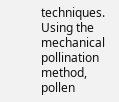techniques. Using the mechanical pollination method,  pollen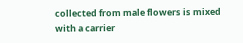collected from male flowers is mixed with a carrier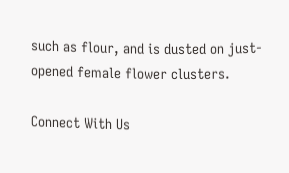such as flour, and is dusted on just-opened female flower clusters.

Connect With Us